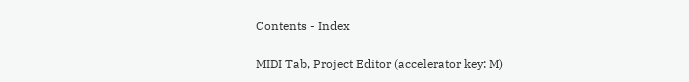Contents - Index

MIDI Tab, Project Editor (accelerator key: M)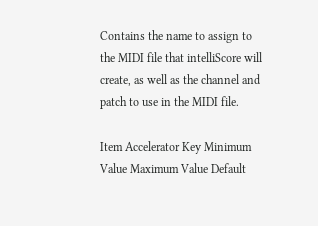Contains the name to assign to the MIDI file that intelliScore will create, as well as the channel and patch to use in the MIDI file.

Item Accelerator Key Minimum Value Maximum Value Default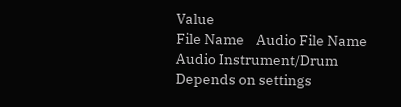Value
File Name    Audio File Name
Audio Instrument/Drum    Depends on settings